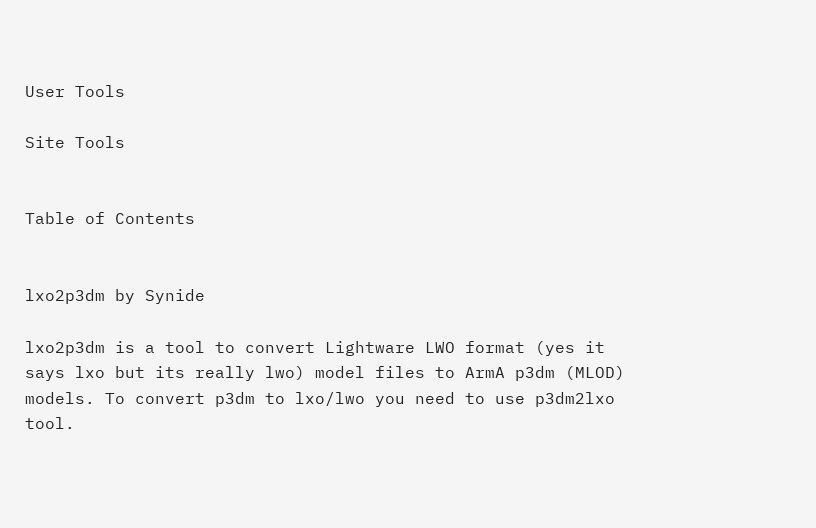User Tools

Site Tools


Table of Contents


lxo2p3dm by Synide

lxo2p3dm is a tool to convert Lightware LWO format (yes it says lxo but its really lwo) model files to ArmA p3dm (MLOD) models. To convert p3dm to lxo/lwo you need to use p3dm2lxo tool.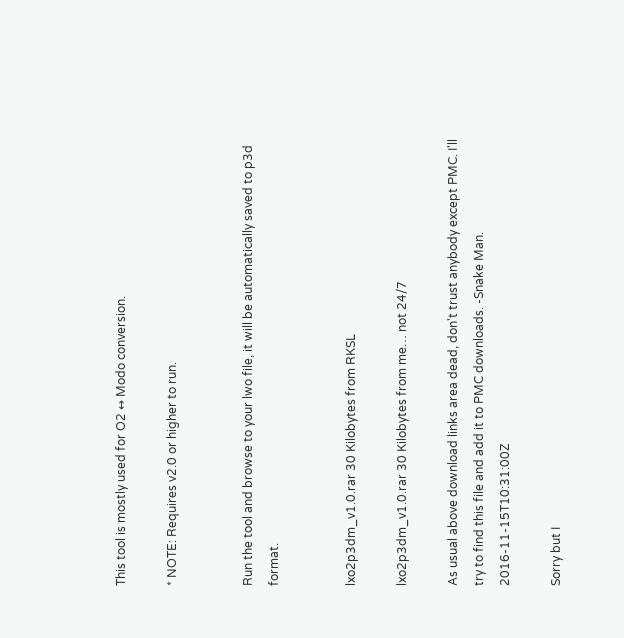This tool is mostly used for O2 ↔ Modo conversion.

* NOTE: Requires v2.0 or higher to run.


Run the tool and browse to your lwo file, it will be automatically saved to p3d format.


lxo2p3dm_v1.0.rar 30 Kilobytes from RKSL

lxo2p3dm_v1.0.rar 30 Kilobytes from me… not 24/7

As usual above download links area dead, don't trust anybody except PMC. I'll try to find this file and add it to PMC downloads. -Snake Man. 2016-11-15T10:31:00Z

Sorry but I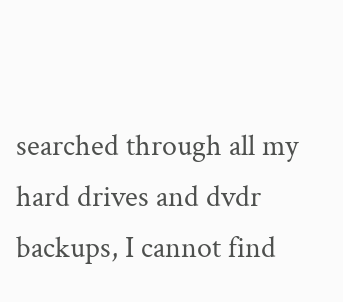searched through all my hard drives and dvdr backups, I cannot find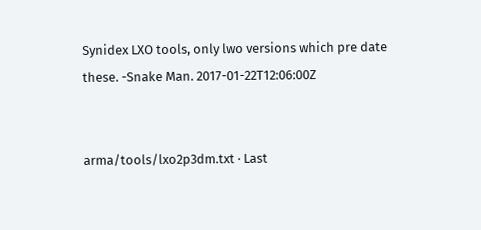Synidex LXO tools, only lwo versions which pre date these. -Snake Man. 2017-01-22T12:06:00Z


arma/tools/lxo2p3dm.txt · Last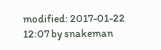modified: 2017-01-22 12:07 by snakeman